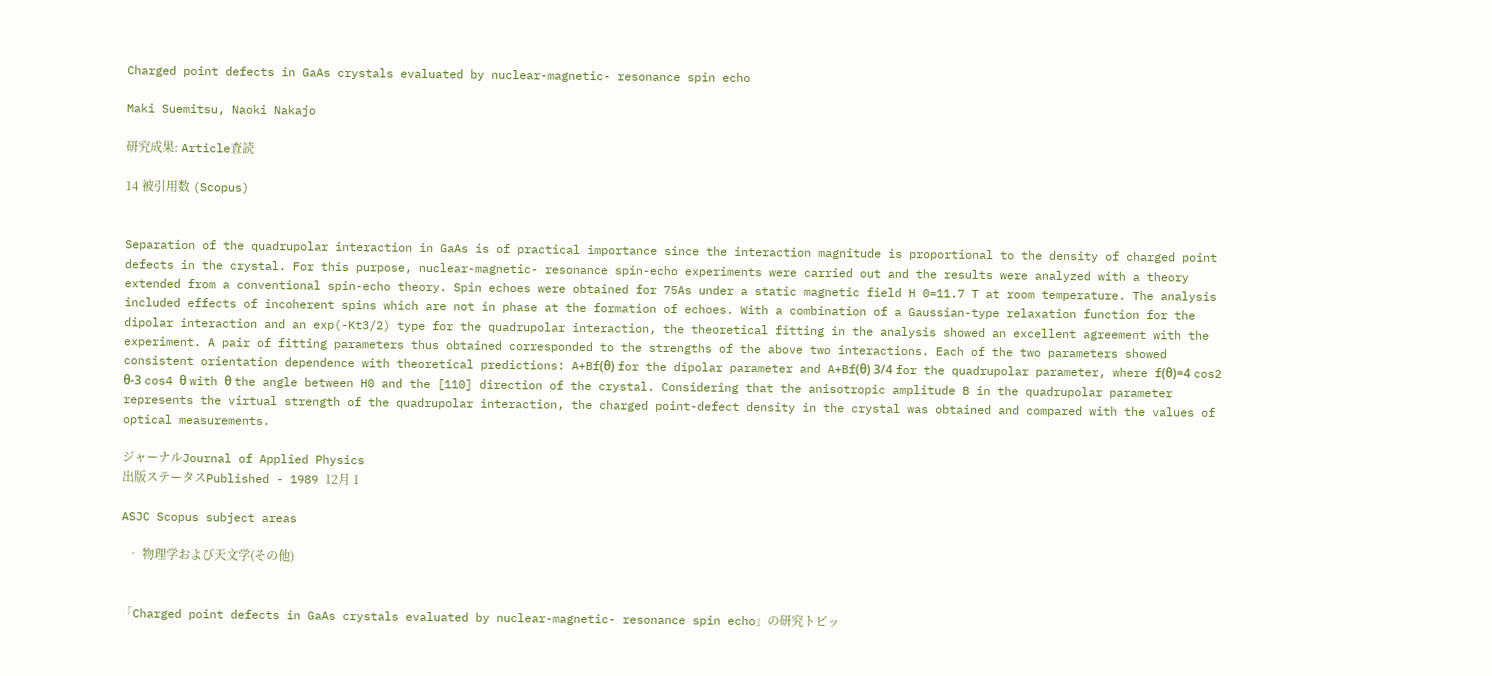Charged point defects in GaAs crystals evaluated by nuclear-magnetic- resonance spin echo

Maki Suemitsu, Naoki Nakajo

研究成果: Article査読

14 被引用数 (Scopus)


Separation of the quadrupolar interaction in GaAs is of practical importance since the interaction magnitude is proportional to the density of charged point defects in the crystal. For this purpose, nuclear-magnetic- resonance spin-echo experiments were carried out and the results were analyzed with a theory extended from a conventional spin-echo theory. Spin echoes were obtained for 75As under a static magnetic field H 0=11.7 T at room temperature. The analysis included effects of incoherent spins which are not in phase at the formation of echoes. With a combination of a Gaussian-type relaxation function for the dipolar interaction and an exp(-Kt3/2) type for the quadrupolar interaction, the theoretical fitting in the analysis showed an excellent agreement with the experiment. A pair of fitting parameters thus obtained corresponded to the strengths of the above two interactions. Each of the two parameters showed consistent orientation dependence with theoretical predictions: A+Bf(θ) for the dipolar parameter and A+Bf(θ) 3/4 for the quadrupolar parameter, where f(θ)=4 cos2 θ-3 cos4 θ with θ the angle between H0 and the [110] direction of the crystal. Considering that the anisotropic amplitude B in the quadrupolar parameter represents the virtual strength of the quadrupolar interaction, the charged point-defect density in the crystal was obtained and compared with the values of optical measurements.

ジャーナルJournal of Applied Physics
出版ステータスPublished - 1989 12月 1

ASJC Scopus subject areas

  • 物理学および天文学(その他)


「Charged point defects in GaAs crystals evaluated by nuclear-magnetic- resonance spin echo」の研究トピッ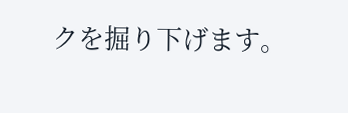クを掘り下げます。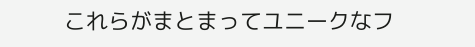これらがまとまってユニークなフ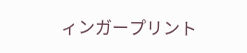ィンガープリント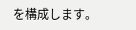を構成します。